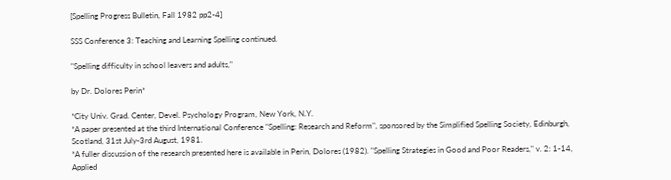[Spelling Progress Bulletin, Fall 1982 pp2-4]

SSS Conference 3: Teaching and Learning Spelling continued.

"Spelling difficulty in school leavers and adults,"

by Dr. Dolores Perin*

*City Univ. Grad. Center, Devel. Psychology Program, New York, N.Y.
*A paper presented at the third International Conference "Spelling: Research and Reform", sponsored by the Simplified Spelling Society, Edinburgh, Scotland, 31st July-3rd August, 1981.
*A fuller discussion of the research presented here is available in Perin, Dolores (1982). "Spelling Strategies in Good and Poor Readers," v. 2: 1-14, Applied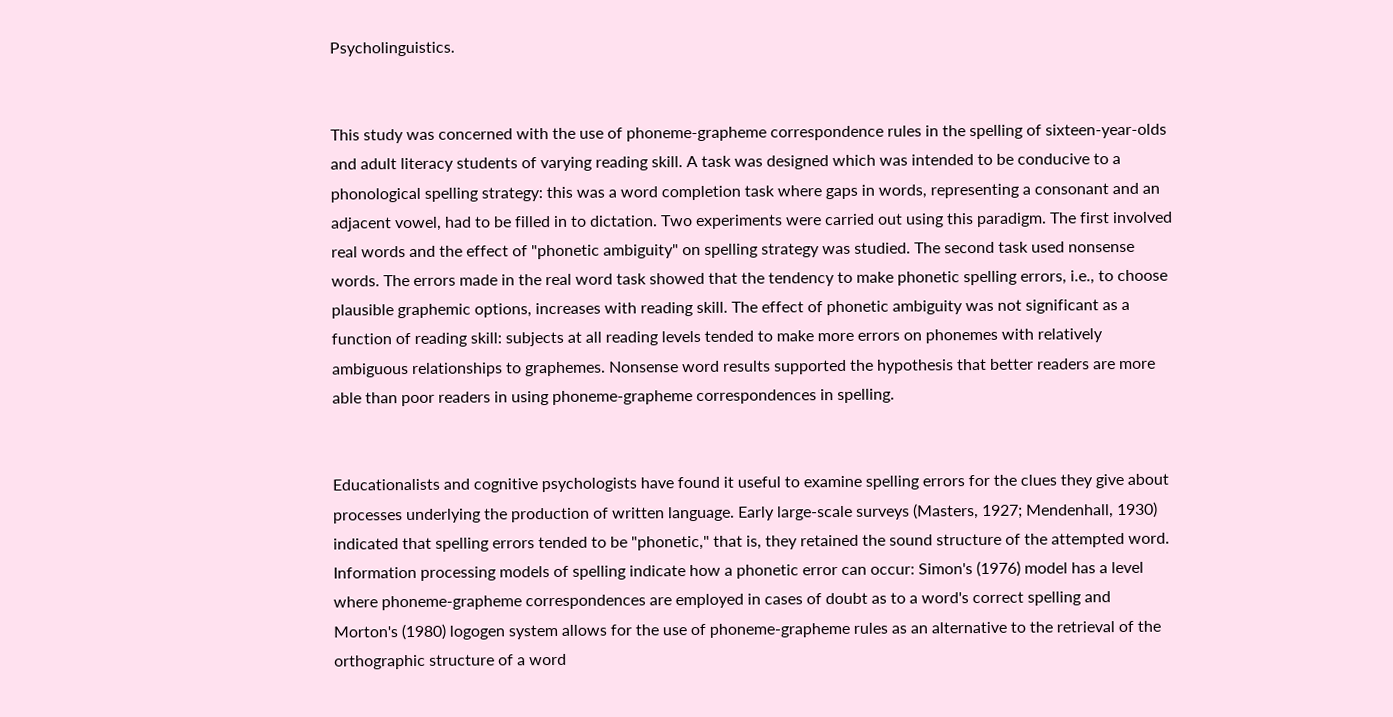Psycholinguistics.


This study was concerned with the use of phoneme-grapheme correspondence rules in the spelling of sixteen-year-olds and adult literacy students of varying reading skill. A task was designed which was intended to be conducive to a phonological spelling strategy: this was a word completion task where gaps in words, representing a consonant and an adjacent vowel, had to be filled in to dictation. Two experiments were carried out using this paradigm. The first involved real words and the effect of "phonetic ambiguity" on spelling strategy was studied. The second task used nonsense words. The errors made in the real word task showed that the tendency to make phonetic spelling errors, i.e., to choose plausible graphemic options, increases with reading skill. The effect of phonetic ambiguity was not significant as a function of reading skill: subjects at all reading levels tended to make more errors on phonemes with relatively ambiguous relationships to graphemes. Nonsense word results supported the hypothesis that better readers are more able than poor readers in using phoneme-grapheme correspondences in spelling.


Educationalists and cognitive psychologists have found it useful to examine spelling errors for the clues they give about processes underlying the production of written language. Early large-scale surveys (Masters, 1927; Mendenhall, 1930) indicated that spelling errors tended to be "phonetic," that is, they retained the sound structure of the attempted word. Information processing models of spelling indicate how a phonetic error can occur: Simon's (1976) model has a level where phoneme-grapheme correspondences are employed in cases of doubt as to a word's correct spelling and Morton's (1980) logogen system allows for the use of phoneme-grapheme rules as an alternative to the retrieval of the orthographic structure of a word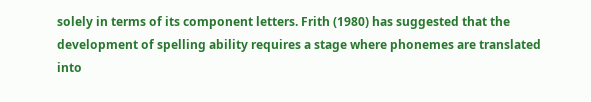solely in terms of its component letters. Frith (1980) has suggested that the development of spelling ability requires a stage where phonemes are translated into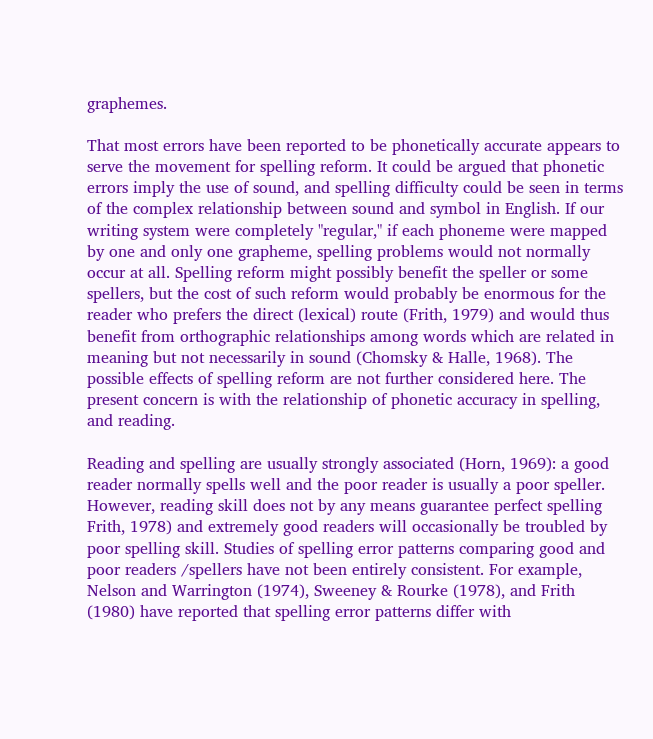graphemes.

That most errors have been reported to be phonetically accurate appears to serve the movement for spelling reform. It could be argued that phonetic errors imply the use of sound, and spelling difficulty could be seen in terms of the complex relationship between sound and symbol in English. If our writing system were completely "regular," if each phoneme were mapped by one and only one grapheme, spelling problems would not normally occur at all. Spelling reform might possibly benefit the speller or some spellers, but the cost of such reform would probably be enormous for the reader who prefers the direct (lexical) route (Frith, 1979) and would thus benefit from orthographic relationships among words which are related in meaning but not necessarily in sound (Chomsky & Halle, 1968). The possible effects of spelling reform are not further considered here. The present concern is with the relationship of phonetic accuracy in spelling, and reading.

Reading and spelling are usually strongly associated (Horn, 1969): a good reader normally spells well and the poor reader is usually a poor speller. However, reading skill does not by any means guarantee perfect spelling Frith, 1978) and extremely good readers will occasionally be troubled by poor spelling skill. Studies of spelling error patterns comparing good and poor readers /spellers have not been entirely consistent. For example, Nelson and Warrington (1974), Sweeney & Rourke (1978), and Frith (1980) have reported that spelling error patterns differ with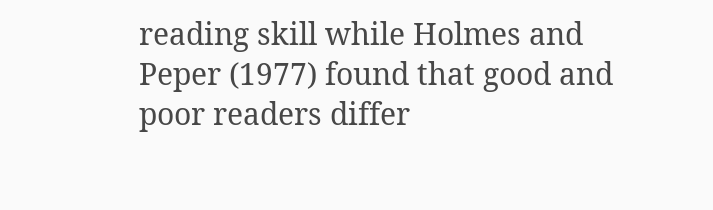reading skill while Holmes and Peper (1977) found that good and poor readers differ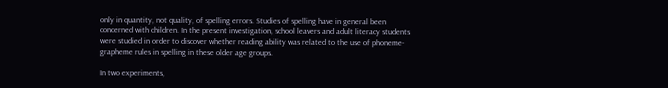only in quantity, not quality, of spelling errors. Studies of spelling have in general been concerned with children. In the present investigation, school leavers and adult literacy students were studied in order to discover whether reading ability was related to the use of phoneme-grapheme rules in spelling in these older age groups.

In two experiments,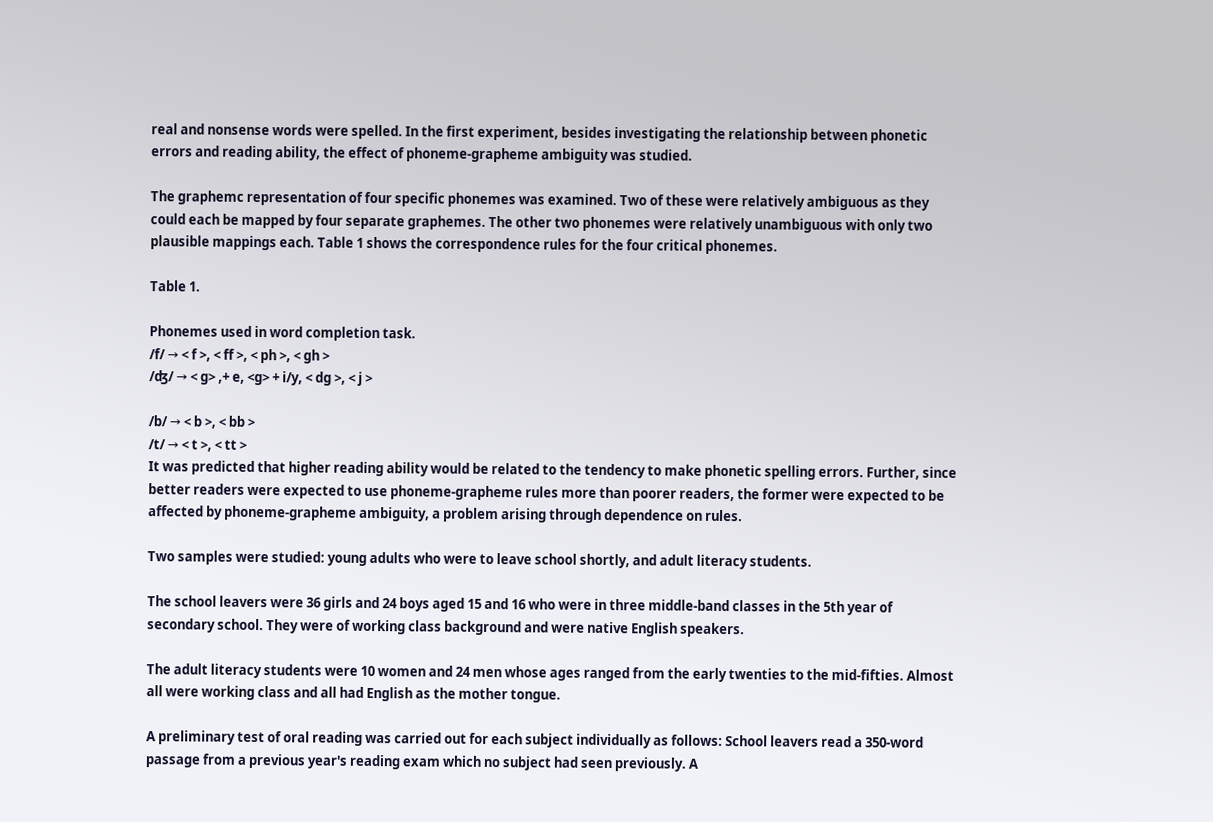real and nonsense words were spelled. In the first experiment, besides investigating the relationship between phonetic errors and reading ability, the effect of phoneme-grapheme ambiguity was studied.

The graphemc representation of four specific phonemes was examined. Two of these were relatively ambiguous as they could each be mapped by four separate graphemes. The other two phonemes were relatively unambiguous with only two plausible mappings each. Table 1 shows the correspondence rules for the four critical phonemes.

Table 1.

Phonemes used in word completion task.
/f/ → < f >, < ff >, < ph >, < gh >
/ʤ/ → < g> ,+ e, <g> + i/y, < dg >, < j >

/b/ → < b >, < bb >
/t/ → < t >, < tt >
It was predicted that higher reading ability would be related to the tendency to make phonetic spelling errors. Further, since better readers were expected to use phoneme-grapheme rules more than poorer readers, the former were expected to be affected by phoneme-grapheme ambiguity, a problem arising through dependence on rules.

Two samples were studied: young adults who were to leave school shortly, and adult literacy students.

The school leavers were 36 girls and 24 boys aged 15 and 16 who were in three middle-band classes in the 5th year of secondary school. They were of working class background and were native English speakers.

The adult literacy students were 10 women and 24 men whose ages ranged from the early twenties to the mid-fifties. Almost all were working class and all had English as the mother tongue.

A preliminary test of oral reading was carried out for each subject individually as follows: School leavers read a 350-word passage from a previous year's reading exam which no subject had seen previously. A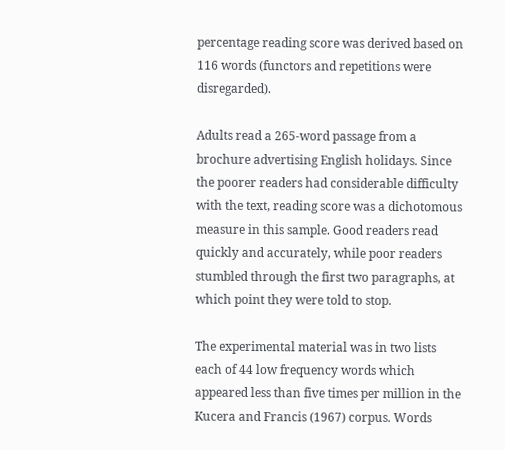percentage reading score was derived based on 116 words (functors and repetitions were disregarded).

Adults read a 265-word passage from a brochure advertising English holidays. Since the poorer readers had considerable difficulty with the text, reading score was a dichotomous measure in this sample. Good readers read quickly and accurately, while poor readers stumbled through the first two paragraphs, at which point they were told to stop.

The experimental material was in two lists each of 44 low frequency words which appeared less than five times per million in the Kucera and Francis (1967) corpus. Words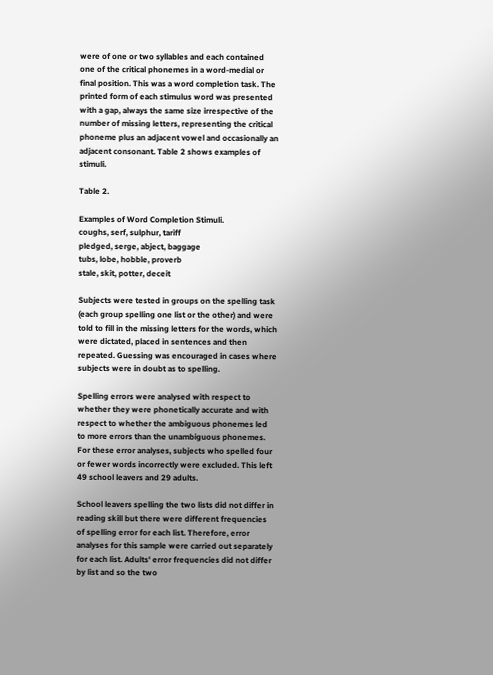were of one or two syllables and each contained one of the critical phonemes in a word-medial or final position. This was a word completion task. The printed form of each stimulus word was presented with a gap, always the same size irrespective of the number of missing letters, representing the critical phoneme plus an adjacent vowel and occasionally an adjacent consonant. Table 2 shows examples of stimuli.

Table 2.

Examples of Word Completion Stimuli.
coughs, serf, sulphur, tariff
pledged, serge, abject, baggage
tubs, lobe, hobble, proverb
stale, skit, potter, deceit

Subjects were tested in groups on the spelling task (each group spelling one list or the other) and were told to fill in the missing letters for the words, which were dictated, placed in sentences and then repeated. Guessing was encouraged in cases where subjects were in doubt as to spelling.

Spelling errors were analysed with respect to whether they were phonetically accurate and with respect to whether the ambiguous phonemes led to more errors than the unambiguous phonemes. For these error analyses, subjects who spelled four or fewer words incorrectly were excluded. This left 49 school leavers and 29 adults.

School leavers spelling the two lists did not differ in reading skill but there were different frequencies of spelling error for each list. Therefore, error analyses for this sample were carried out separately for each list. Adults' error frequencies did not differ by list and so the two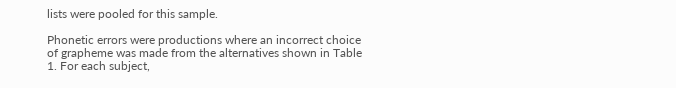lists were pooled for this sample.

Phonetic errors were productions where an incorrect choice of grapheme was made from the alternatives shown in Table 1. For each subject,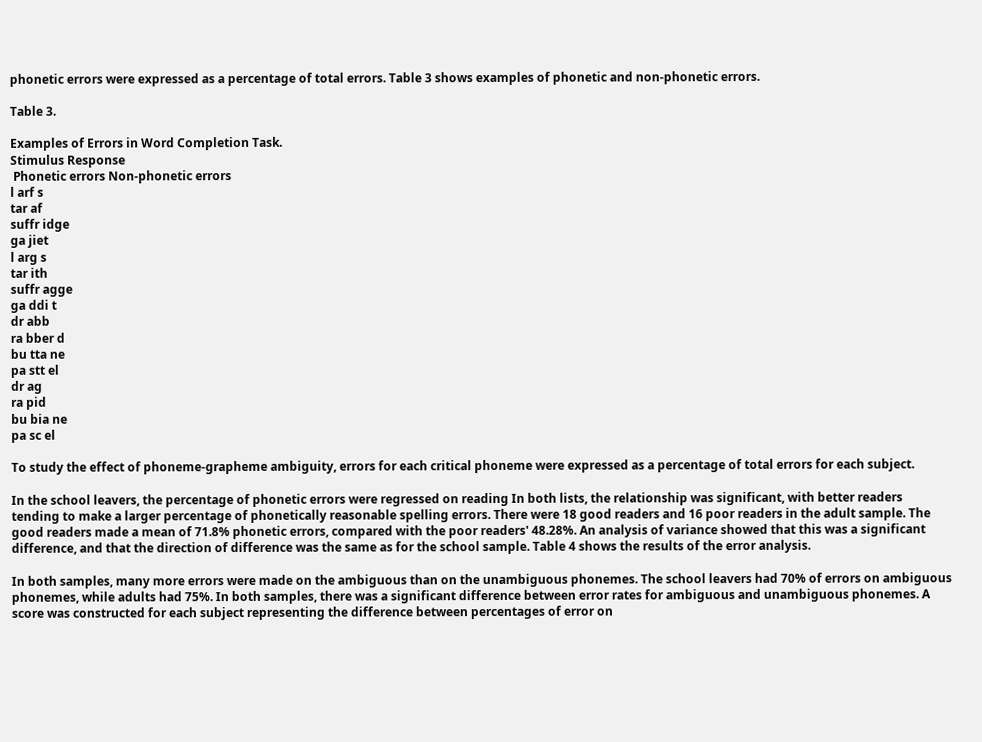phonetic errors were expressed as a percentage of total errors. Table 3 shows examples of phonetic and non-phonetic errors.

Table 3.

Examples of Errors in Word Completion Task.
Stimulus Response
 Phonetic errors Non-phonetic errors
l arf s
tar af
suffr idge
ga jiet
l arg s
tar ith
suffr agge
ga ddi t
dr abb
ra bber d
bu tta ne
pa stt el
dr ag
ra pid
bu bia ne
pa sc el

To study the effect of phoneme-grapheme ambiguity, errors for each critical phoneme were expressed as a percentage of total errors for each subject.

In the school leavers, the percentage of phonetic errors were regressed on reading In both lists, the relationship was significant, with better readers tending to make a larger percentage of phonetically reasonable spelling errors. There were 18 good readers and 16 poor readers in the adult sample. The good readers made a mean of 71.8% phonetic errors, compared with the poor readers' 48.28%. An analysis of variance showed that this was a significant difference, and that the direction of difference was the same as for the school sample. Table 4 shows the results of the error analysis.

In both samples, many more errors were made on the ambiguous than on the unambiguous phonemes. The school leavers had 70% of errors on ambiguous phonemes, while adults had 75%. In both samples, there was a significant difference between error rates for ambiguous and unambiguous phonemes. A score was constructed for each subject representing the difference between percentages of error on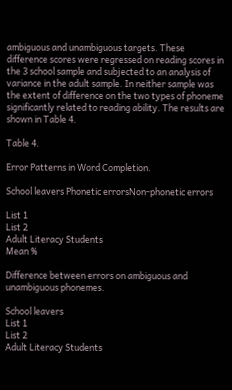ambiguous and unambiguous targets. These difference scores were regressed on reading scores in the 3 school sample and subjected to an analysis of variance in the adult sample. In neither sample was the extent of difference on the two types of phoneme significantly related to reading ability. The results are shown in Table 4.

Table 4.

Error Patterns in Word Completion.

School leavers Phonetic errorsNon-phonetic errors

List 1
List 2
Adult Literacy Students
Mean %

Difference between errors on ambiguous and unambiguous phonemes.

School leavers
List 1
List 2
Adult Literacy Students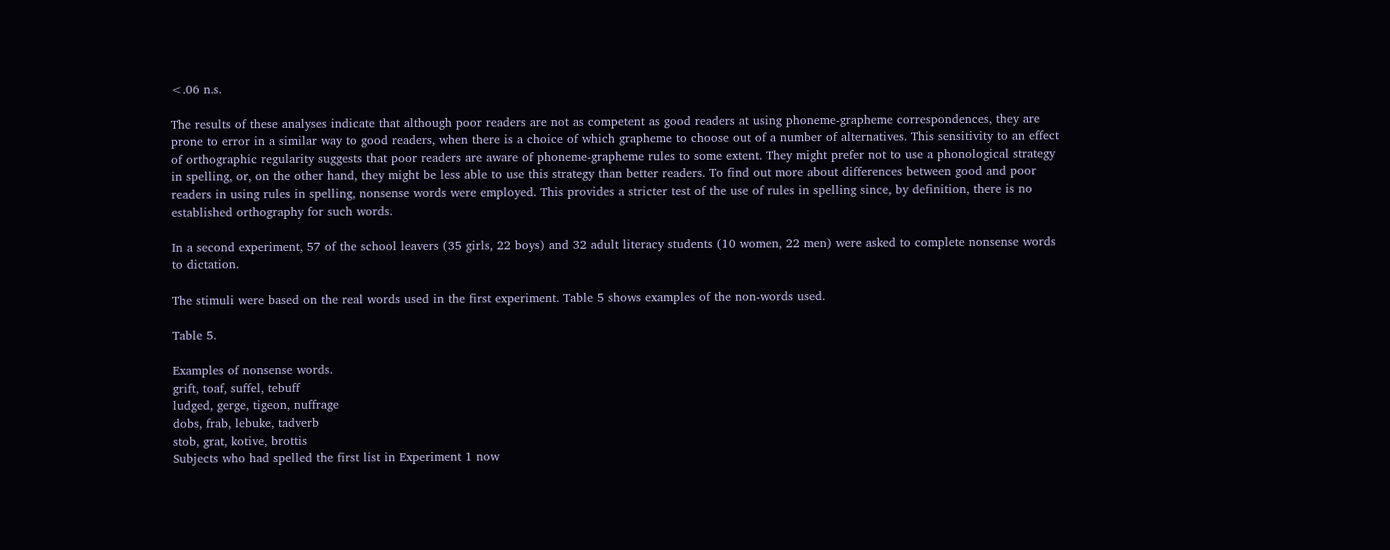<.06 n.s.

The results of these analyses indicate that although poor readers are not as competent as good readers at using phoneme-grapheme correspondences, they are prone to error in a similar way to good readers, when there is a choice of which grapheme to choose out of a number of alternatives. This sensitivity to an effect of orthographic regularity suggests that poor readers are aware of phoneme-grapheme rules to some extent. They might prefer not to use a phonological strategy in spelling, or, on the other hand, they might be less able to use this strategy than better readers. To find out more about differences between good and poor readers in using rules in spelling, nonsense words were employed. This provides a stricter test of the use of rules in spelling since, by definition, there is no established orthography for such words.

In a second experiment, 57 of the school leavers (35 girls, 22 boys) and 32 adult literacy students (10 women, 22 men) were asked to complete nonsense words to dictation.

The stimuli were based on the real words used in the first experiment. Table 5 shows examples of the non-words used.

Table 5.

Examples of nonsense words.
grift, toaf, suffel, tebuff
ludged, gerge, tigeon, nuffrage
dobs, frab, lebuke, tadverb
stob, grat, kotive, brottis
Subjects who had spelled the first list in Experiment 1 now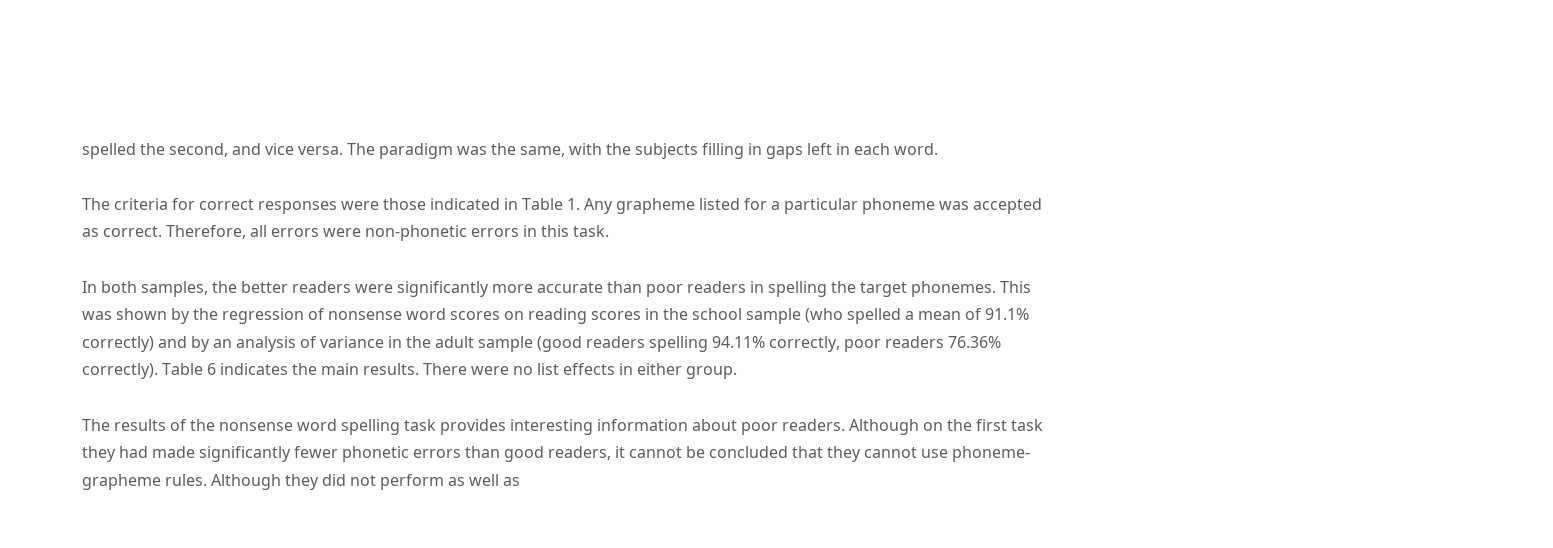spelled the second, and vice versa. The paradigm was the same, with the subjects filling in gaps left in each word.

The criteria for correct responses were those indicated in Table 1. Any grapheme listed for a particular phoneme was accepted as correct. Therefore, all errors were non-phonetic errors in this task.

In both samples, the better readers were significantly more accurate than poor readers in spelling the target phonemes. This was shown by the regression of nonsense word scores on reading scores in the school sample (who spelled a mean of 91.1% correctly) and by an analysis of variance in the adult sample (good readers spelling 94.11% correctly, poor readers 76.36% correctly). Table 6 indicates the main results. There were no list effects in either group.

The results of the nonsense word spelling task provides interesting information about poor readers. Although on the first task they had made significantly fewer phonetic errors than good readers, it cannot be concluded that they cannot use phoneme-grapheme rules. Although they did not perform as well as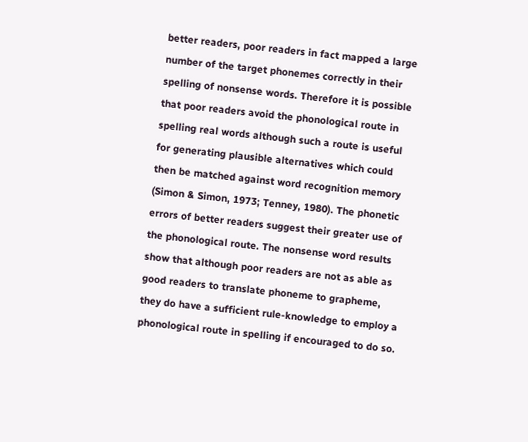better readers, poor readers in fact mapped a large number of the target phonemes correctly in their spelling of nonsense words. Therefore it is possible that poor readers avoid the phonological route in spelling real words although such a route is useful for generating plausible alternatives which could then be matched against word recognition memory (Simon & Simon, 1973; Tenney, 1980). The phonetic errors of better readers suggest their greater use of the phonological route. The nonsense word results show that although poor readers are not as able as good readers to translate phoneme to grapheme, they do have a sufficient rule-knowledge to employ a phonological route in spelling if encouraged to do so.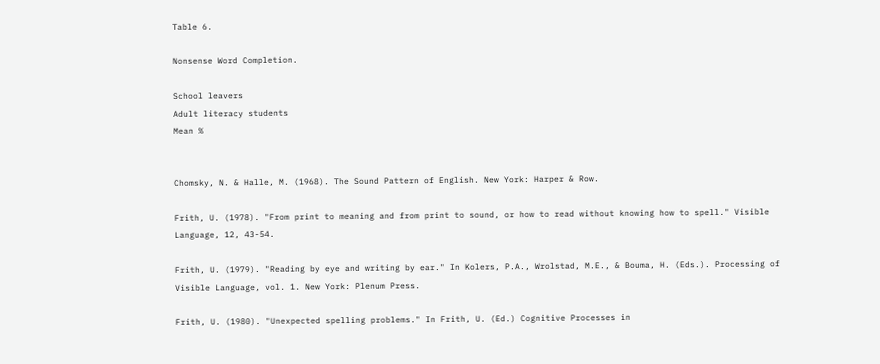Table 6.

Nonsense Word Completion.

School leavers
Adult literacy students
Mean %


Chomsky, N. & Halle, M. (1968). The Sound Pattern of English. New York: Harper & Row.

Frith, U. (1978). "From print to meaning and from print to sound, or how to read without knowing how to spell." Visible Language, 12, 43-54.

Frith, U. (1979). "Reading by eye and writing by ear." In Kolers, P.A., Wrolstad, M.E., & Bouma, H. (Eds.). Processing of Visible Language, vol. 1. New York: Plenum Press.

Frith, U. (1980). "Unexpected spelling problems." In Frith, U. (Ed.) Cognitive Processes in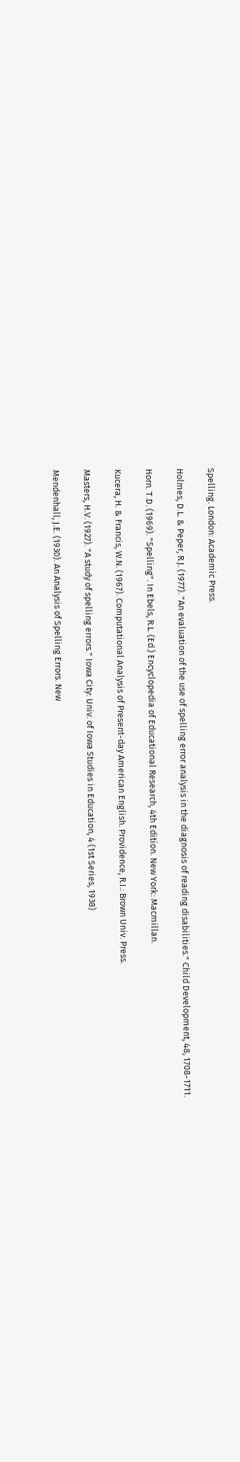Spelling. London: Academic Press.

Holmes, D.L. & Peper, R.J. (1977). "An evaluation of the use of spelling error analysis in the diagnosis of reading disabilities." Child Development, 48, 1708-1711.

Horn. T.D. (1969). "Spelling". In Ebels, R.L. (Ed.) Encyclopedia of Educational Research, 4th Edition. New York: Macmillan.

Kucera, H. & Francis, W.N. (1967). Computational Analysis of Present-day American English. Providence, R.I.: Brown Univ. Press.

Masters, H.V. (1927). "A study of spelling errors." Iowa City: Univ. of Iowa Studies in Education, 4 (1st Series, 1938)

Mendenhall, J.E. (1930). An Analysis of Spelling Errors. New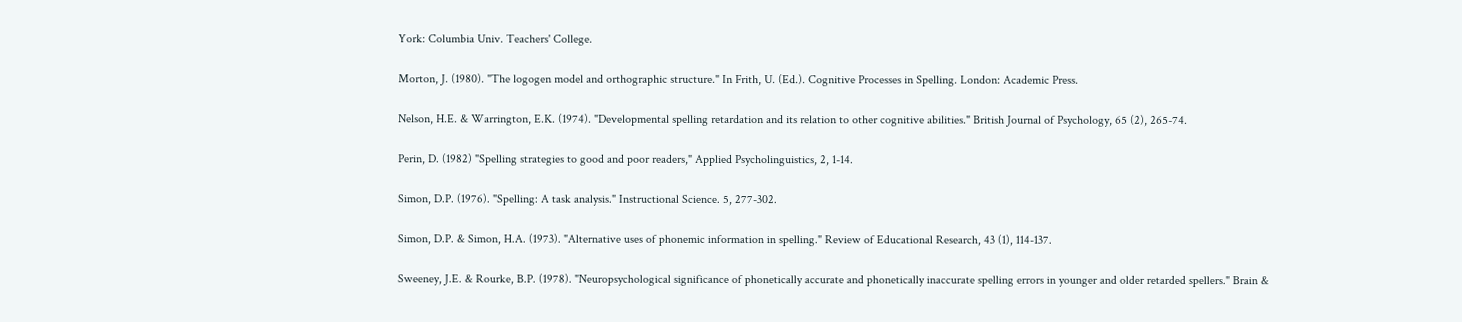York: Columbia Univ. Teachers' College.

Morton, J. (1980). "The logogen model and orthographic structure." In Frith, U. (Ed.). Cognitive Processes in Spelling. London: Academic Press.

Nelson, H.E. & Warrington, E.K. (1974). "Developmental spelling retardation and its relation to other cognitive abilities." British Journal of Psychology, 65 (2), 265-74.

Perin, D. (1982) "Spelling strategies to good and poor readers," Applied Psycholinguistics, 2, 1-14.

Simon, D.P. (1976). "Spelling: A task analysis." Instructional Science. 5, 277-302.

Simon, D.P. & Simon, H.A. (1973). "Alternative uses of phonemic information in spelling." Review of Educational Research, 43 (1), 114-137.

Sweeney, J.E. & Rourke, B.P. (1978). "Neuropsychological significance of phonetically accurate and phonetically inaccurate spelling errors in younger and older retarded spellers." Brain &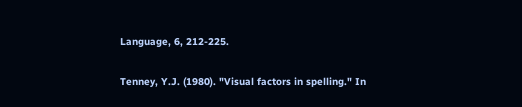Language, 6, 212-225.

Tenney, Y.J. (1980). "Visual factors in spelling." In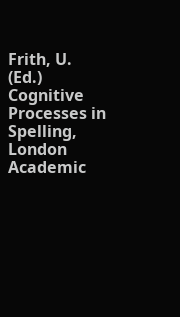Frith, U. (Ed.) Cognitive Processes in Spelling, London Academic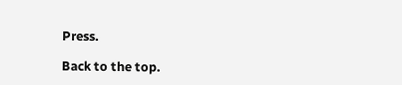Press.

Back to the top.